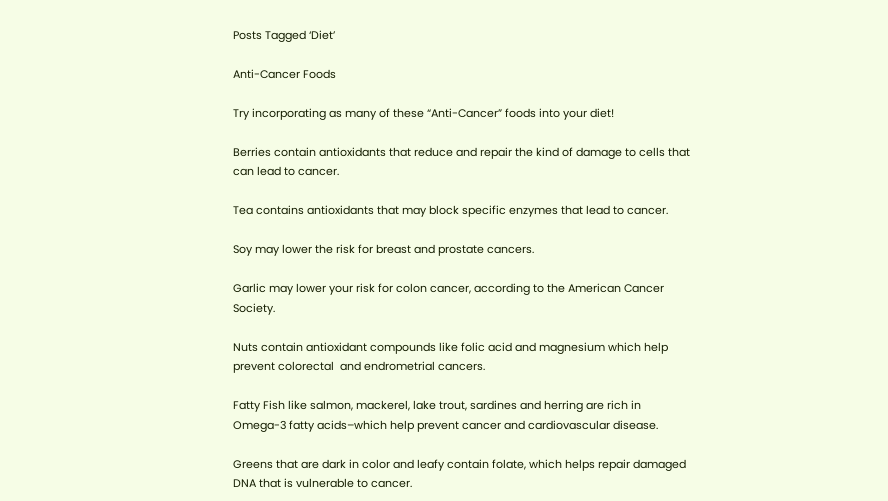Posts Tagged ‘Diet’

Anti-Cancer Foods

Try incorporating as many of these “Anti-Cancer” foods into your diet!

Berries contain antioxidants that reduce and repair the kind of damage to cells that can lead to cancer.

Tea contains antioxidants that may block specific enzymes that lead to cancer.

Soy may lower the risk for breast and prostate cancers.

Garlic may lower your risk for colon cancer, according to the American Cancer Society.

Nuts contain antioxidant compounds like folic acid and magnesium which help prevent colorectal  and endrometrial cancers.

Fatty Fish like salmon, mackerel, lake trout, sardines and herring are rich in Omega-3 fatty acids–which help prevent cancer and cardiovascular disease.

Greens that are dark in color and leafy contain folate, which helps repair damaged DNA that is vulnerable to cancer.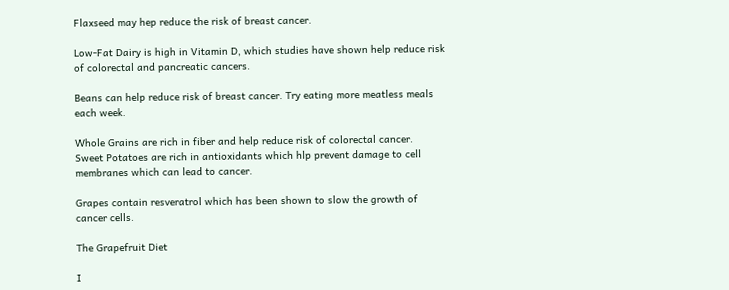Flaxseed may hep reduce the risk of breast cancer.

Low-Fat Dairy is high in Vitamin D, which studies have shown help reduce risk of colorectal and pancreatic cancers.

Beans can help reduce risk of breast cancer. Try eating more meatless meals each week.

Whole Grains are rich in fiber and help reduce risk of colorectal cancer.
Sweet Potatoes are rich in antioxidants which hlp prevent damage to cell membranes which can lead to cancer.

Grapes contain resveratrol which has been shown to slow the growth of cancer cells.

The Grapefruit Diet

I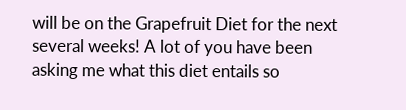will be on the Grapefruit Diet for the next several weeks! A lot of you have been asking me what this diet entails so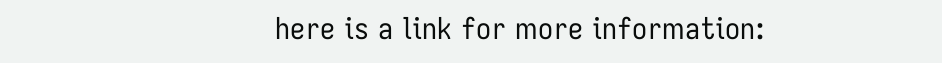here is a link for more information: